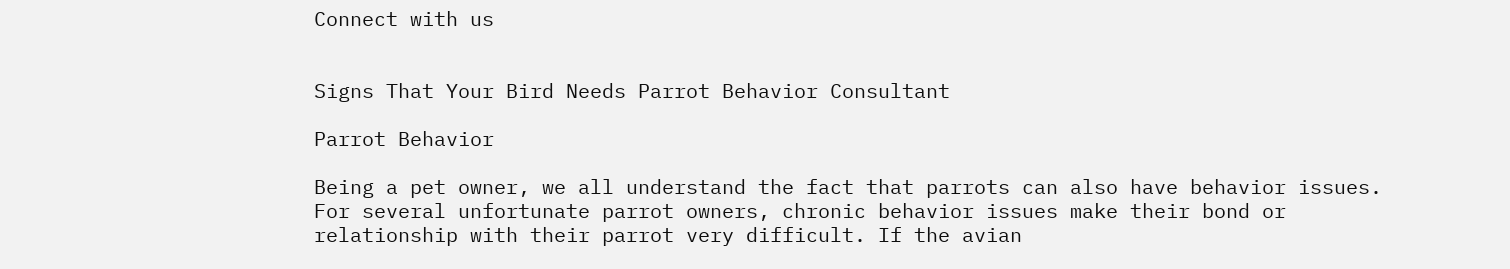Connect with us


Signs That Your Bird Needs Parrot Behavior Consultant

Parrot Behavior

Being a pet owner, we all understand the fact that parrots can also have behavior issues. For several unfortunate parrot owners, chronic behavior issues make their bond or relationship with their parrot very difficult. If the avian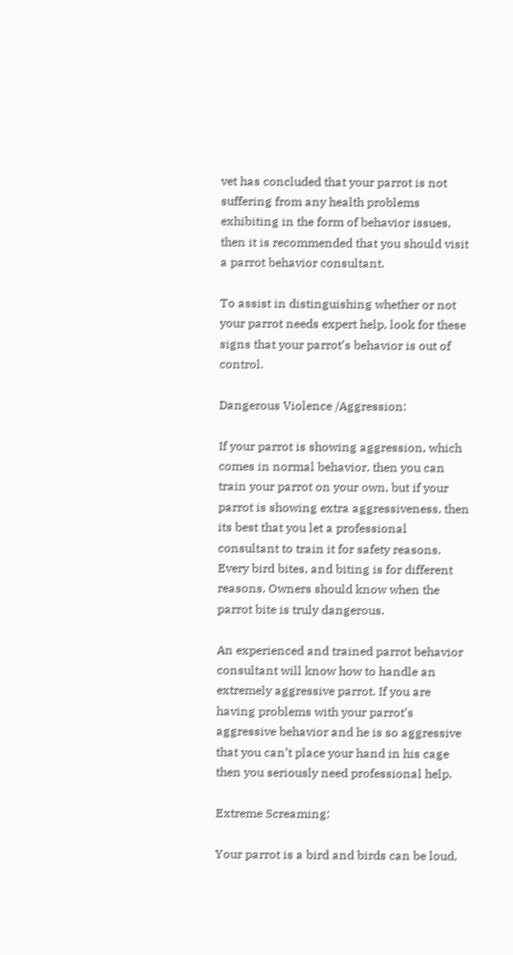vet has concluded that your parrot is not suffering from any health problems exhibiting in the form of behavior issues, then it is recommended that you should visit a parrot behavior consultant.

To assist in distinguishing whether or not your parrot needs expert help, look for these signs that your parrot’s behavior is out of control.

Dangerous Violence /Aggression:

If your parrot is showing aggression, which comes in normal behavior, then you can train your parrot on your own, but if your parrot is showing extra aggressiveness, then its best that you let a professional consultant to train it for safety reasons. Every bird bites, and biting is for different reasons. Owners should know when the parrot bite is truly dangerous.

An experienced and trained parrot behavior consultant will know how to handle an extremely aggressive parrot. If you are having problems with your parrot’s aggressive behavior and he is so aggressive that you can’t place your hand in his cage then you seriously need professional help.

Extreme Screaming:

Your parrot is a bird and birds can be loud,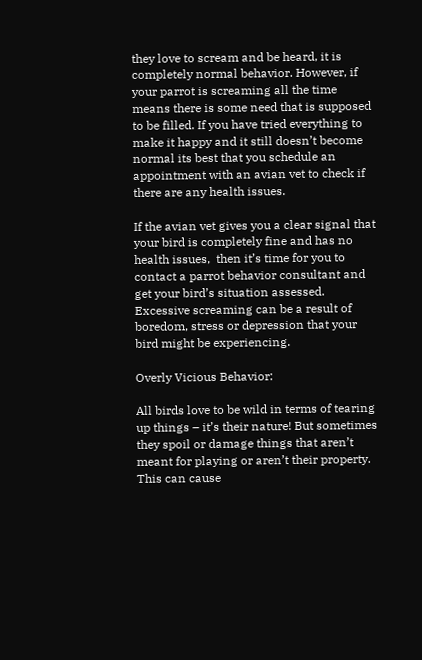they love to scream and be heard, it is completely normal behavior. However, if your parrot is screaming all the time means there is some need that is supposed to be filled. If you have tried everything to make it happy and it still doesn’t become normal its best that you schedule an appointment with an avian vet to check if there are any health issues.

If the avian vet gives you a clear signal that your bird is completely fine and has no health issues,  then it’s time for you to contact a parrot behavior consultant and get your bird’s situation assessed. Excessive screaming can be a result of boredom, stress or depression that your bird might be experiencing.

Overly Vicious Behavior:

All birds love to be wild in terms of tearing up things – it’s their nature! But sometimes they spoil or damage things that aren’t meant for playing or aren’t their property. This can cause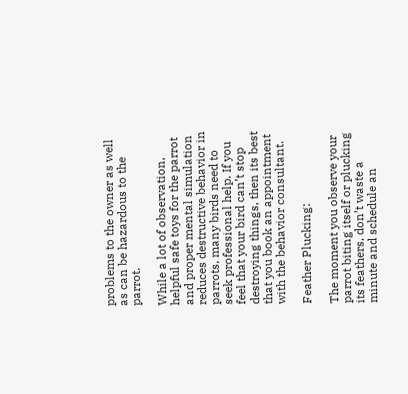problems to the owner as well as can be hazardous to the parrot.

While a lot of observation, helpful safe toys for the parrot and proper mental simulation reduces destructive behavior in parrots, many birds need to seek professional help. If you feel that your bird can’t stop destroying things, then its best that you book an appointment with the behavior consultant.

Feather Plucking:

The moment you observe your parrot biting itself or plucking its feathers, don’t waste a minute and schedule an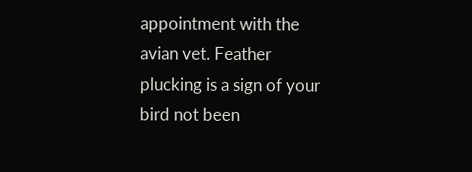appointment with the avian vet. Feather plucking is a sign of your bird not been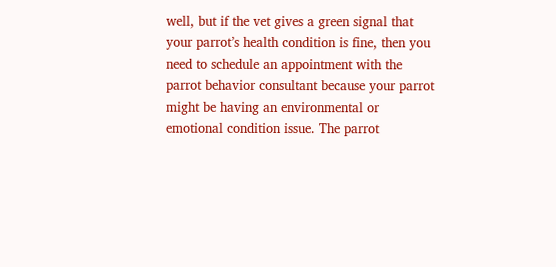well, but if the vet gives a green signal that your parrot’s health condition is fine, then you need to schedule an appointment with the parrot behavior consultant because your parrot might be having an environmental or emotional condition issue. The parrot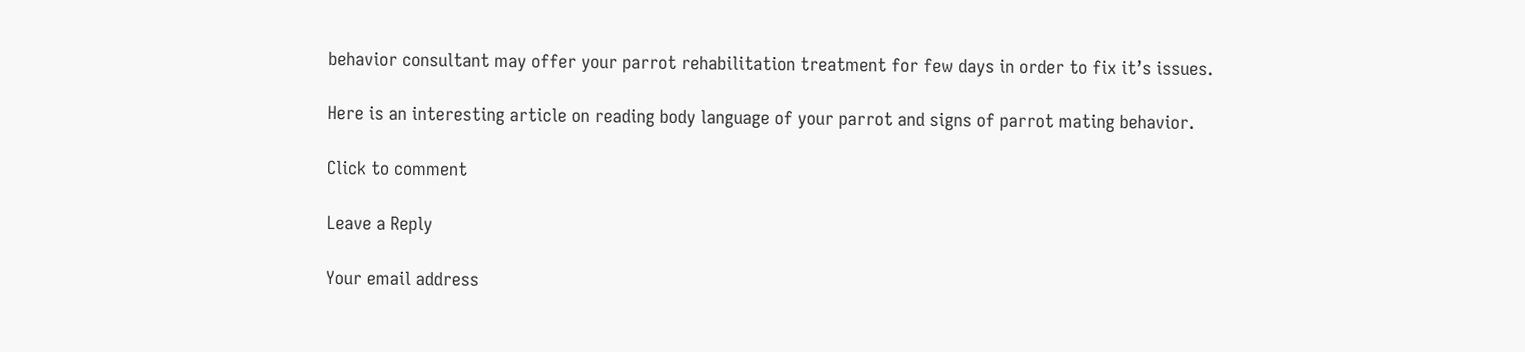behavior consultant may offer your parrot rehabilitation treatment for few days in order to fix it’s issues.

Here is an interesting article on reading body language of your parrot and signs of parrot mating behavior.

Click to comment

Leave a Reply

Your email address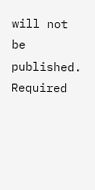will not be published. Required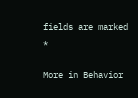fields are marked *

More in Behavior